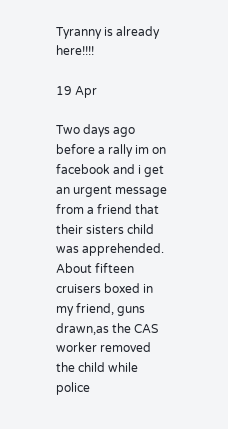Tyranny is already here!!!!

19 Apr

Two days ago before a rally im on facebook and i get an urgent message from a friend that their sisters child was apprehended. About fifteen cruisers boxed in my friend, guns drawn,as the CAS worker removed the child while police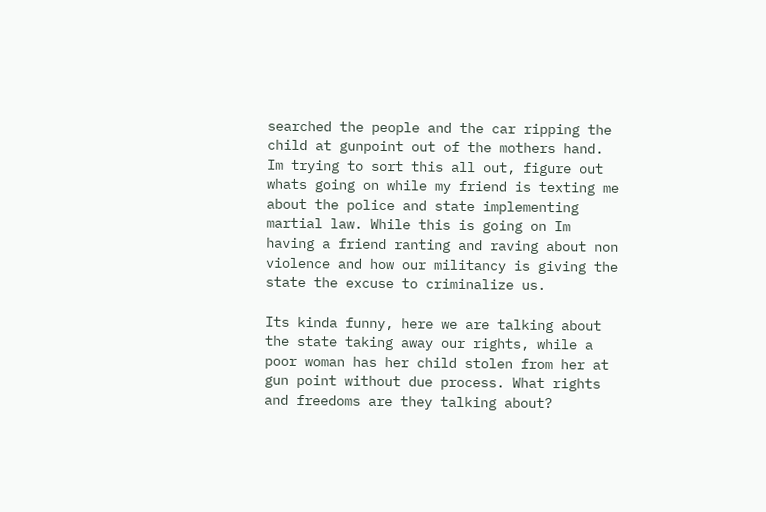searched the people and the car ripping the child at gunpoint out of the mothers hand. Im trying to sort this all out, figure out whats going on while my friend is texting me about the police and state implementing martial law. While this is going on Im having a friend ranting and raving about non violence and how our militancy is giving the state the excuse to criminalize us.

Its kinda funny, here we are talking about the state taking away our rights, while a poor woman has her child stolen from her at gun point without due process. What rights and freedoms are they talking about?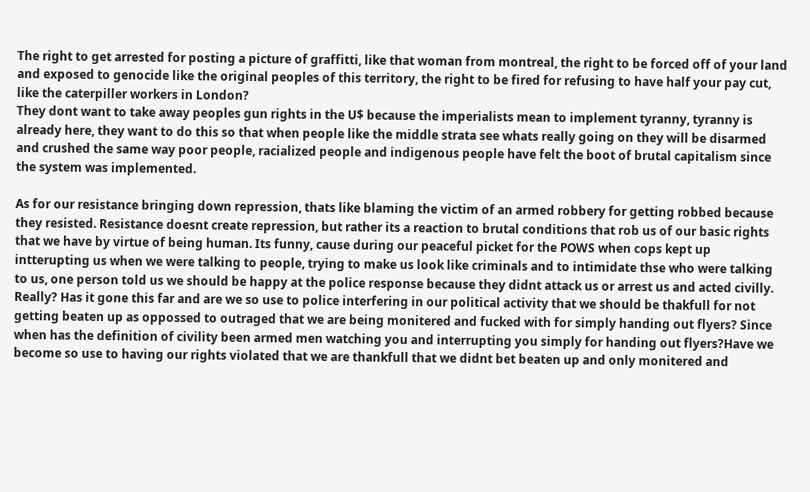The right to get arrested for posting a picture of graffitti, like that woman from montreal, the right to be forced off of your land and exposed to genocide like the original peoples of this territory, the right to be fired for refusing to have half your pay cut, like the caterpiller workers in London?
They dont want to take away peoples gun rights in the U$ because the imperialists mean to implement tyranny, tyranny is already here, they want to do this so that when people like the middle strata see whats really going on they will be disarmed and crushed the same way poor people, racialized people and indigenous people have felt the boot of brutal capitalism since the system was implemented.

As for our resistance bringing down repression, thats like blaming the victim of an armed robbery for getting robbed because they resisted. Resistance doesnt create repression, but rather its a reaction to brutal conditions that rob us of our basic rights that we have by virtue of being human. Its funny, cause during our peaceful picket for the POWS when cops kept up intterupting us when we were talking to people, trying to make us look like criminals and to intimidate thse who were talking to us, one person told us we should be happy at the police response because they didnt attack us or arrest us and acted civilly. Really? Has it gone this far and are we so use to police interfering in our political activity that we should be thakfull for not getting beaten up as oppossed to outraged that we are being monitered and fucked with for simply handing out flyers? Since when has the definition of civility been armed men watching you and interrupting you simply for handing out flyers?Have we become so use to having our rights violated that we are thankfull that we didnt bet beaten up and only monitered and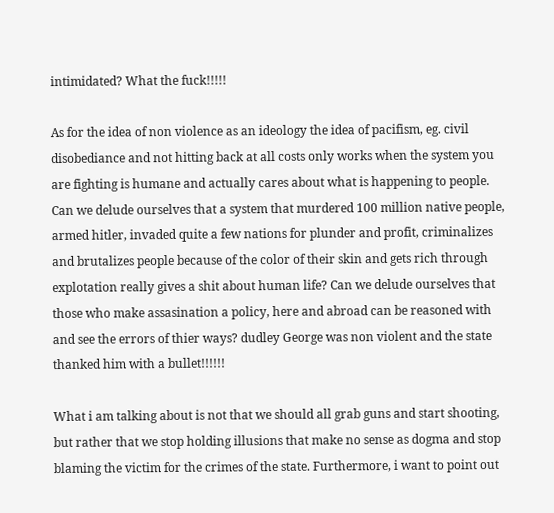intimidated? What the fuck!!!!!

As for the idea of non violence as an ideology the idea of pacifism, eg. civil disobediance and not hitting back at all costs only works when the system you are fighting is humane and actually cares about what is happening to people. Can we delude ourselves that a system that murdered 100 million native people, armed hitler, invaded quite a few nations for plunder and profit, criminalizes and brutalizes people because of the color of their skin and gets rich through explotation really gives a shit about human life? Can we delude ourselves that those who make assasination a policy, here and abroad can be reasoned with and see the errors of thier ways? dudley George was non violent and the state thanked him with a bullet!!!!!!

What i am talking about is not that we should all grab guns and start shooting, but rather that we stop holding illusions that make no sense as dogma and stop blaming the victim for the crimes of the state. Furthermore, i want to point out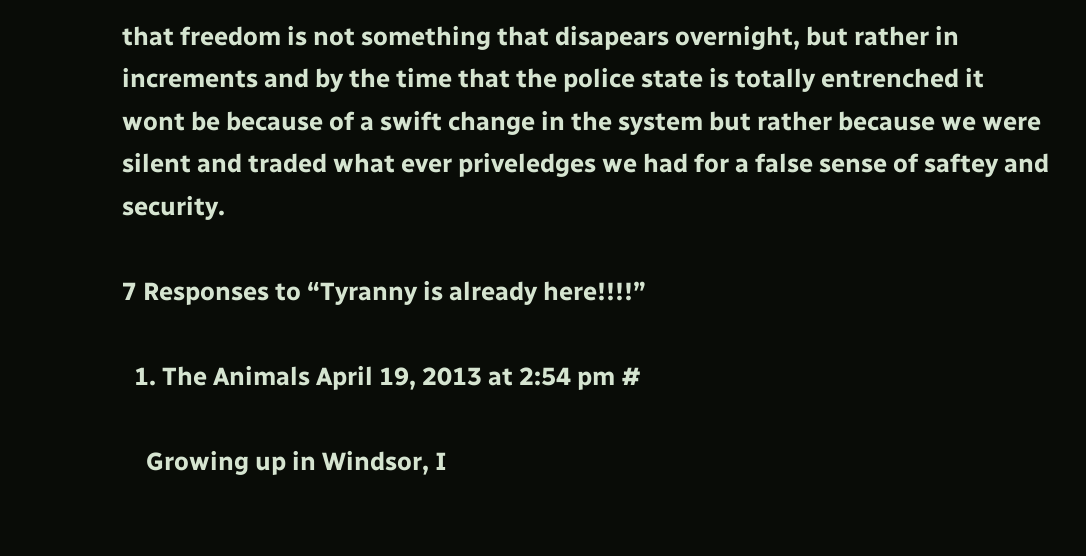that freedom is not something that disapears overnight, but rather in increments and by the time that the police state is totally entrenched it wont be because of a swift change in the system but rather because we were silent and traded what ever priveledges we had for a false sense of saftey and security.

7 Responses to “Tyranny is already here!!!!”

  1. The Animals April 19, 2013 at 2:54 pm #

    Growing up in Windsor, I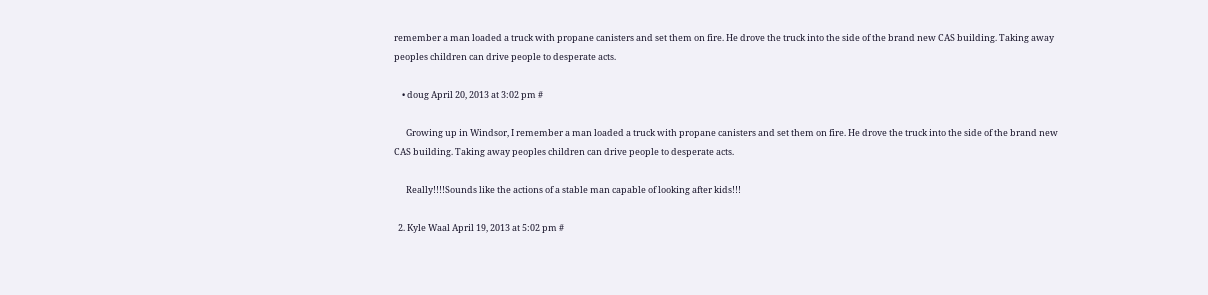remember a man loaded a truck with propane canisters and set them on fire. He drove the truck into the side of the brand new CAS building. Taking away peoples children can drive people to desperate acts.

    • doug April 20, 2013 at 3:02 pm #

      Growing up in Windsor, I remember a man loaded a truck with propane canisters and set them on fire. He drove the truck into the side of the brand new CAS building. Taking away peoples children can drive people to desperate acts.

      Really!!!!Sounds like the actions of a stable man capable of looking after kids!!!

  2. Kyle Waal April 19, 2013 at 5:02 pm #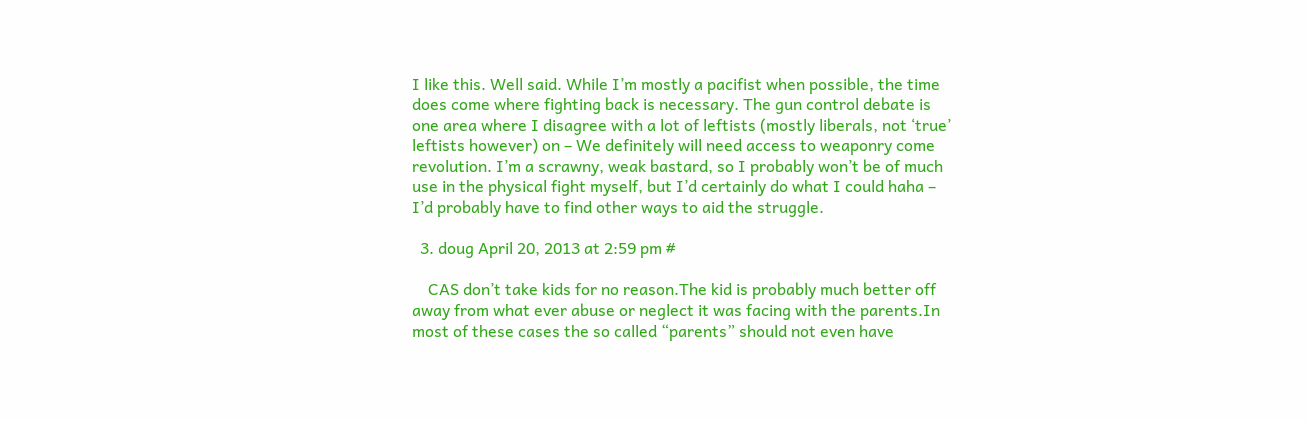I like this. Well said. While I’m mostly a pacifist when possible, the time does come where fighting back is necessary. The gun control debate is one area where I disagree with a lot of leftists (mostly liberals, not ‘true’ leftists however) on – We definitely will need access to weaponry come revolution. I’m a scrawny, weak bastard, so I probably won’t be of much use in the physical fight myself, but I’d certainly do what I could haha – I’d probably have to find other ways to aid the struggle.

  3. doug April 20, 2013 at 2:59 pm #

    CAS don’t take kids for no reason.The kid is probably much better off away from what ever abuse or neglect it was facing with the parents.In most of these cases the so called “parents” should not even have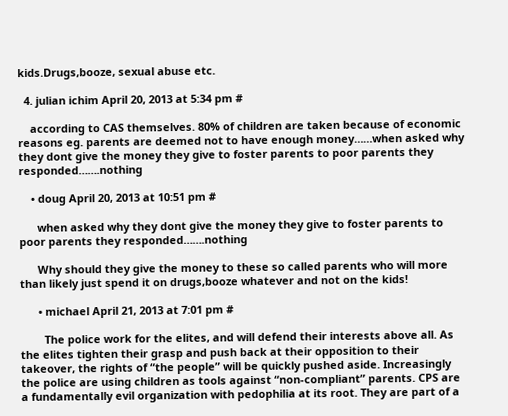kids.Drugs,booze, sexual abuse etc.

  4. julian ichim April 20, 2013 at 5:34 pm #

    according to CAS themselves. 80% of children are taken because of economic reasons eg. parents are deemed not to have enough money……when asked why they dont give the money they give to foster parents to poor parents they responded…….nothing

    • doug April 20, 2013 at 10:51 pm #

      when asked why they dont give the money they give to foster parents to poor parents they responded…….nothing

      Why should they give the money to these so called parents who will more than likely just spend it on drugs,booze whatever and not on the kids!

      • michael April 21, 2013 at 7:01 pm #

        The police work for the elites, and will defend their interests above all. As the elites tighten their grasp and push back at their opposition to their takeover, the rights of “the people” will be quickly pushed aside. Increasingly the police are using children as tools against “non-compliant” parents. CPS are a fundamentally evil organization with pedophilia at its root. They are part of a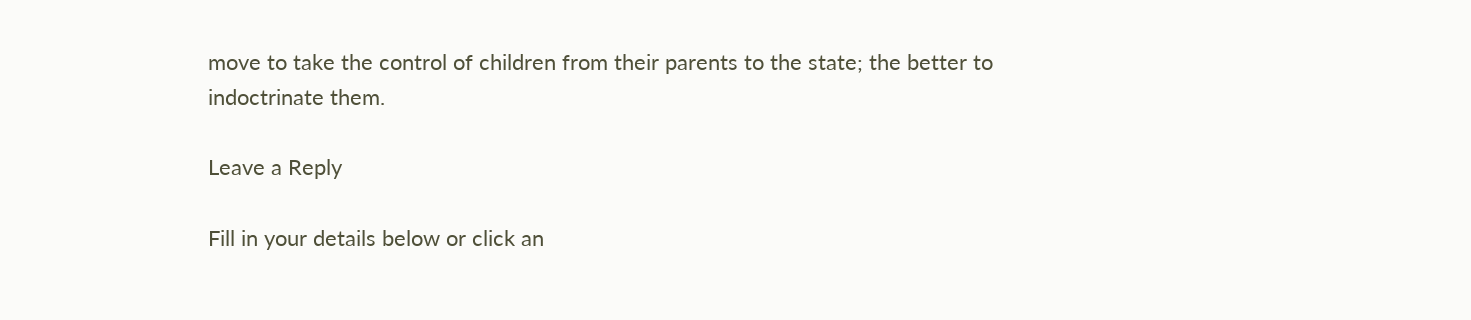move to take the control of children from their parents to the state; the better to indoctrinate them.

Leave a Reply

Fill in your details below or click an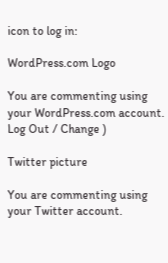icon to log in:

WordPress.com Logo

You are commenting using your WordPress.com account. Log Out / Change )

Twitter picture

You are commenting using your Twitter account.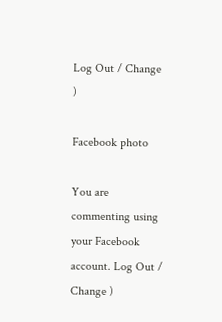Log Out / Change )

Facebook photo

You are commenting using your Facebook account. Log Out / Change )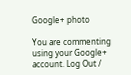Google+ photo

You are commenting using your Google+ account. Log Out /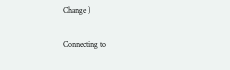Change )

Connecting to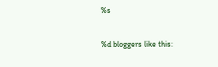%s

%d bloggers like this: